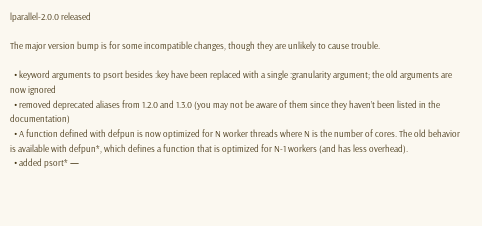lparallel-2.0.0 released

The major version bump is for some incompatible changes, though they are unlikely to cause trouble.

  • keyword arguments to psort besides :key have been replaced with a single :granularity argument; the old arguments are now ignored
  • removed deprecated aliases from 1.2.0 and 1.3.0 (you may not be aware of them since they haven’t been listed in the documentation)
  • A function defined with defpun is now optimized for N worker threads where N is the number of cores. The old behavior is available with defpun*, which defines a function that is optimized for N-1 workers (and has less overhead).
  • added psort* —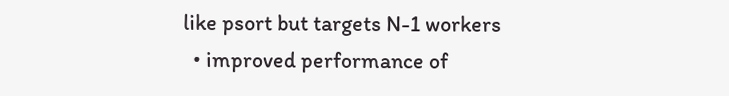like psort but targets N-1 workers
  • improved performance of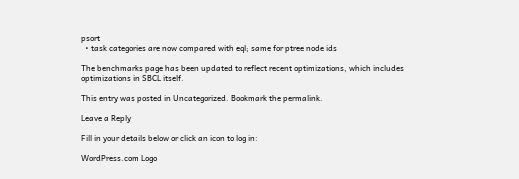psort
  • task categories are now compared with eql; same for ptree node ids

The benchmarks page has been updated to reflect recent optimizations, which includes optimizations in SBCL itself.

This entry was posted in Uncategorized. Bookmark the permalink.

Leave a Reply

Fill in your details below or click an icon to log in:

WordPress.com Logo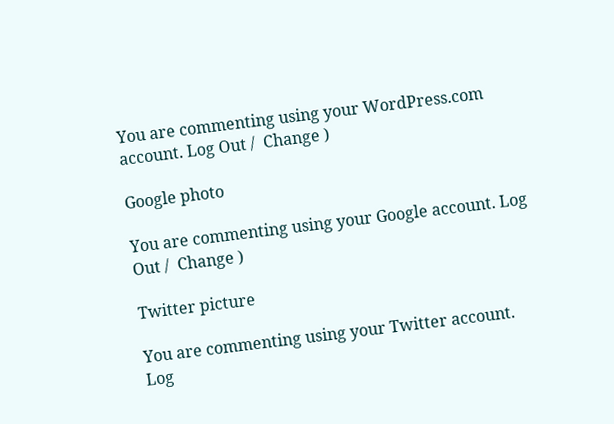You are commenting using your WordPress.com account. Log Out /  Change )

Google photo

You are commenting using your Google account. Log Out /  Change )

Twitter picture

You are commenting using your Twitter account. Log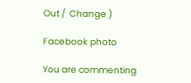Out /  Change )

Facebook photo

You are commenting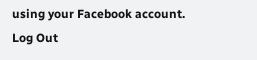using your Facebook account. Log Out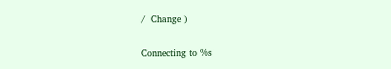/  Change )

Connecting to %s